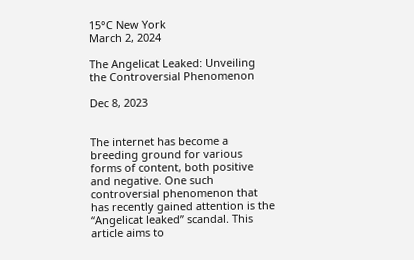15°C New York
March 2, 2024

The Angelicat Leaked: Unveiling the Controversial Phenomenon

Dec 8, 2023


The internet has become a breeding ground for various forms of content, both positive and negative. One such controversial phenomenon that has recently gained attention is the “Angelicat leaked” scandal. This article aims to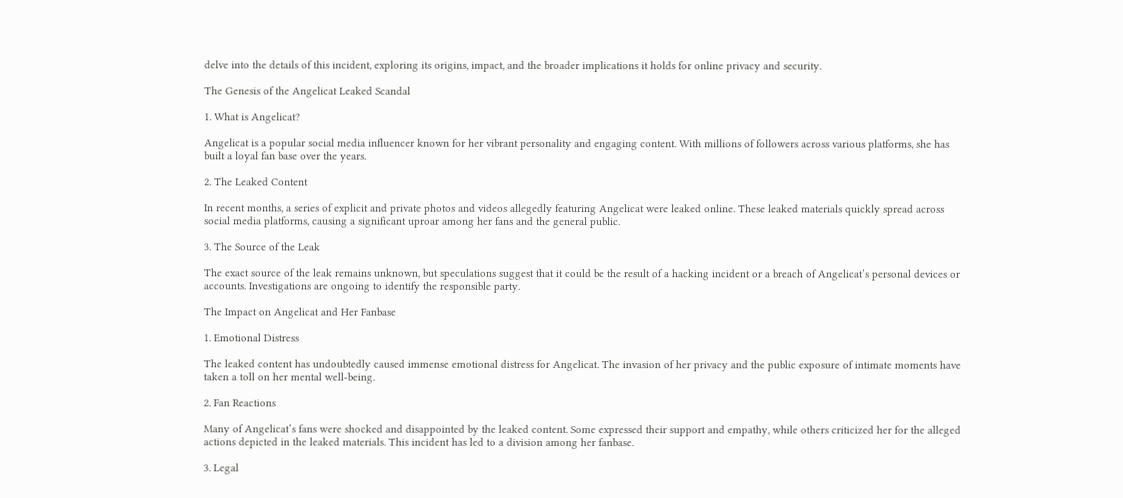delve into the details of this incident, exploring its origins, impact, and the broader implications it holds for online privacy and security.

The Genesis of the Angelicat Leaked Scandal

1. What is Angelicat?

Angelicat is a popular social media influencer known for her vibrant personality and engaging content. With millions of followers across various platforms, she has built a loyal fan base over the years.

2. The Leaked Content

In recent months, a series of explicit and private photos and videos allegedly featuring Angelicat were leaked online. These leaked materials quickly spread across social media platforms, causing a significant uproar among her fans and the general public.

3. The Source of the Leak

The exact source of the leak remains unknown, but speculations suggest that it could be the result of a hacking incident or a breach of Angelicat’s personal devices or accounts. Investigations are ongoing to identify the responsible party.

The Impact on Angelicat and Her Fanbase

1. Emotional Distress

The leaked content has undoubtedly caused immense emotional distress for Angelicat. The invasion of her privacy and the public exposure of intimate moments have taken a toll on her mental well-being.

2. Fan Reactions

Many of Angelicat’s fans were shocked and disappointed by the leaked content. Some expressed their support and empathy, while others criticized her for the alleged actions depicted in the leaked materials. This incident has led to a division among her fanbase.

3. Legal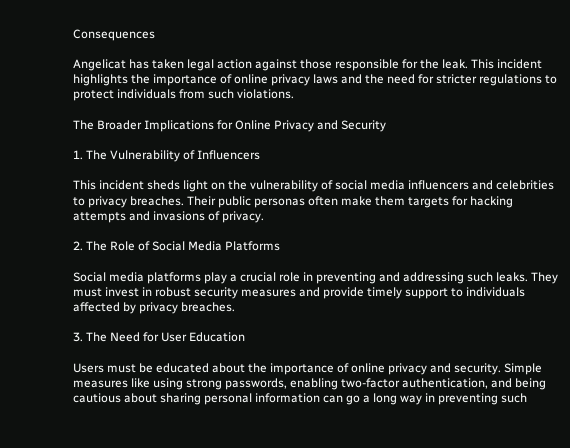Consequences

Angelicat has taken legal action against those responsible for the leak. This incident highlights the importance of online privacy laws and the need for stricter regulations to protect individuals from such violations.

The Broader Implications for Online Privacy and Security

1. The Vulnerability of Influencers

This incident sheds light on the vulnerability of social media influencers and celebrities to privacy breaches. Their public personas often make them targets for hacking attempts and invasions of privacy.

2. The Role of Social Media Platforms

Social media platforms play a crucial role in preventing and addressing such leaks. They must invest in robust security measures and provide timely support to individuals affected by privacy breaches.

3. The Need for User Education

Users must be educated about the importance of online privacy and security. Simple measures like using strong passwords, enabling two-factor authentication, and being cautious about sharing personal information can go a long way in preventing such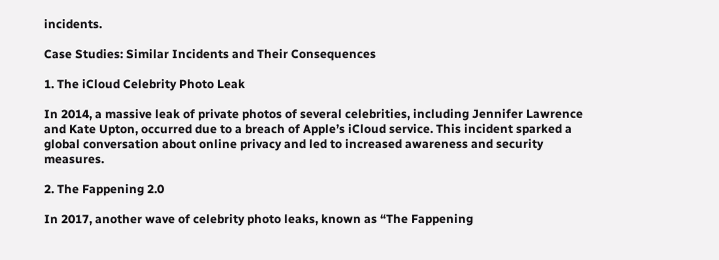incidents.

Case Studies: Similar Incidents and Their Consequences

1. The iCloud Celebrity Photo Leak

In 2014, a massive leak of private photos of several celebrities, including Jennifer Lawrence and Kate Upton, occurred due to a breach of Apple’s iCloud service. This incident sparked a global conversation about online privacy and led to increased awareness and security measures.

2. The Fappening 2.0

In 2017, another wave of celebrity photo leaks, known as “The Fappening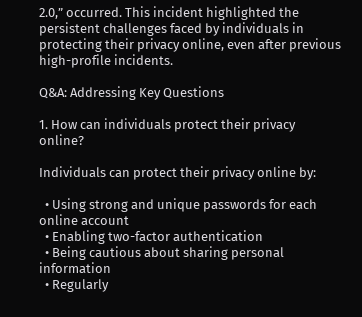2.0,” occurred. This incident highlighted the persistent challenges faced by individuals in protecting their privacy online, even after previous high-profile incidents.

Q&A: Addressing Key Questions

1. How can individuals protect their privacy online?

Individuals can protect their privacy online by:

  • Using strong and unique passwords for each online account
  • Enabling two-factor authentication
  • Being cautious about sharing personal information
  • Regularly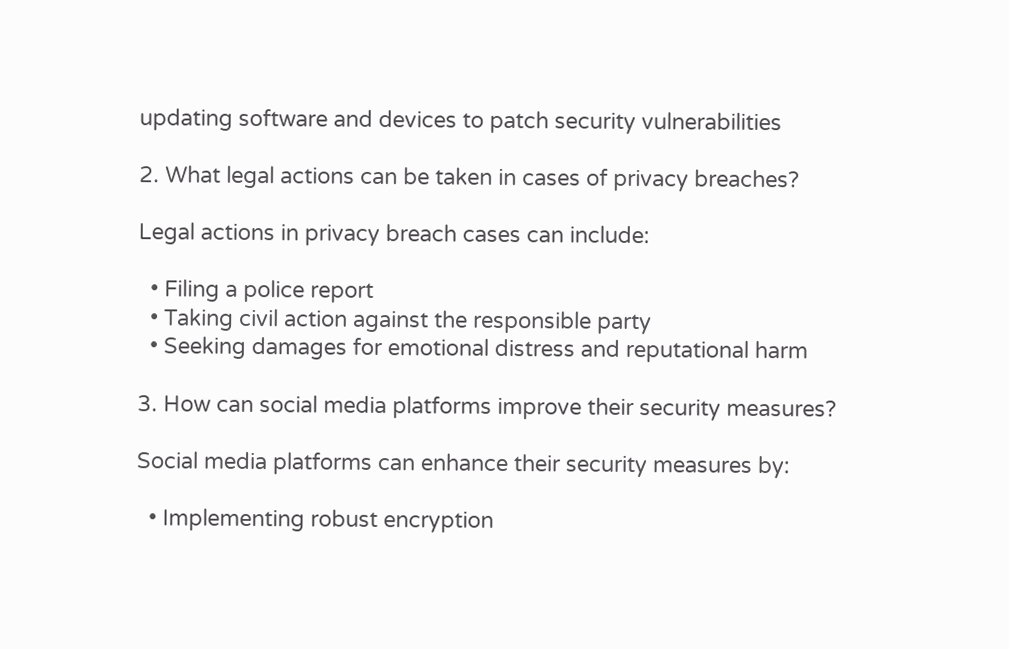updating software and devices to patch security vulnerabilities

2. What legal actions can be taken in cases of privacy breaches?

Legal actions in privacy breach cases can include:

  • Filing a police report
  • Taking civil action against the responsible party
  • Seeking damages for emotional distress and reputational harm

3. How can social media platforms improve their security measures?

Social media platforms can enhance their security measures by:

  • Implementing robust encryption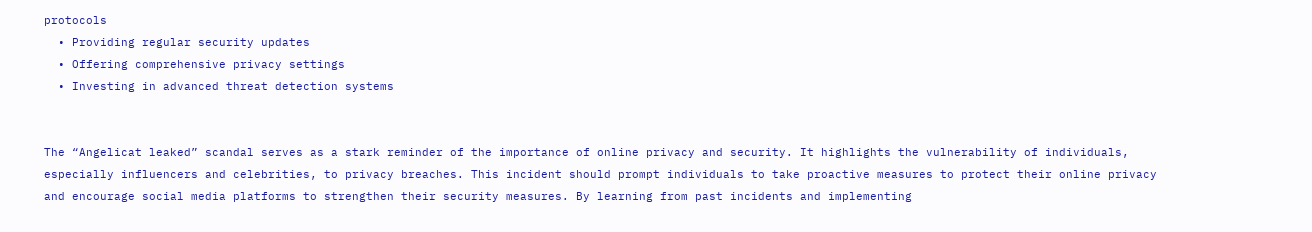protocols
  • Providing regular security updates
  • Offering comprehensive privacy settings
  • Investing in advanced threat detection systems


The “Angelicat leaked” scandal serves as a stark reminder of the importance of online privacy and security. It highlights the vulnerability of individuals, especially influencers and celebrities, to privacy breaches. This incident should prompt individuals to take proactive measures to protect their online privacy and encourage social media platforms to strengthen their security measures. By learning from past incidents and implementing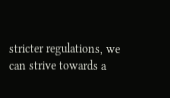stricter regulations, we can strive towards a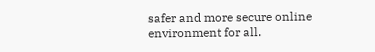safer and more secure online environment for all.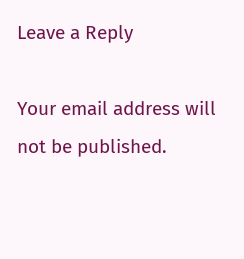Leave a Reply

Your email address will not be published.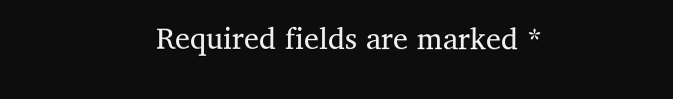Required fields are marked *